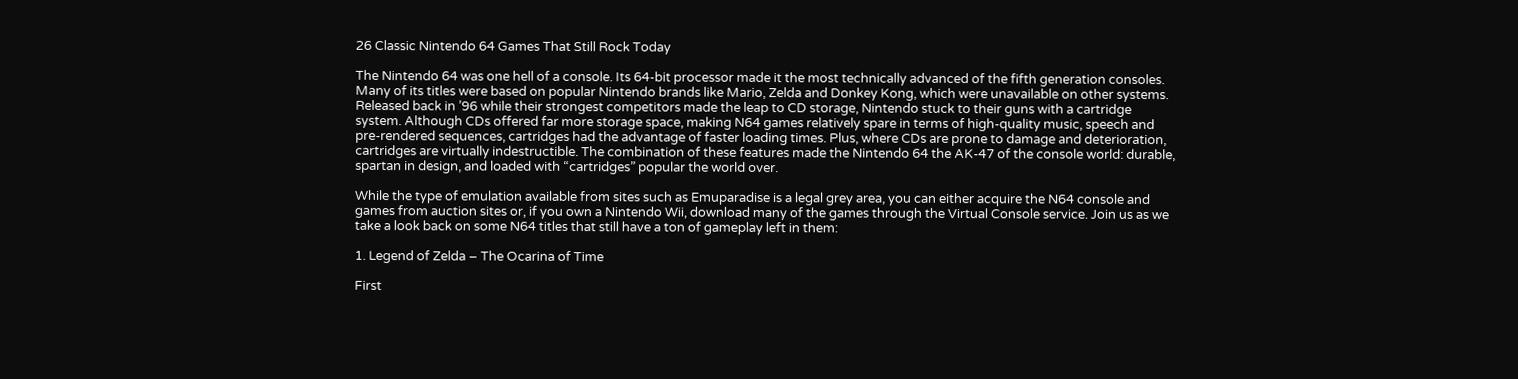26 Classic Nintendo 64 Games That Still Rock Today

The Nintendo 64 was one hell of a console. Its 64-bit processor made it the most technically advanced of the fifth generation consoles. Many of its titles were based on popular Nintendo brands like Mario, Zelda and Donkey Kong, which were unavailable on other systems. Released back in ’96 while their strongest competitors made the leap to CD storage, Nintendo stuck to their guns with a cartridge system. Although CDs offered far more storage space, making N64 games relatively spare in terms of high-quality music, speech and pre-rendered sequences, cartridges had the advantage of faster loading times. Plus, where CDs are prone to damage and deterioration, cartridges are virtually indestructible. The combination of these features made the Nintendo 64 the AK-47 of the console world: durable, spartan in design, and loaded with “cartridges” popular the world over.

While the type of emulation available from sites such as Emuparadise is a legal grey area, you can either acquire the N64 console and games from auction sites or, if you own a Nintendo Wii, download many of the games through the Virtual Console service. Join us as we take a look back on some N64 titles that still have a ton of gameplay left in them:

1. Legend of Zelda – The Ocarina of Time

First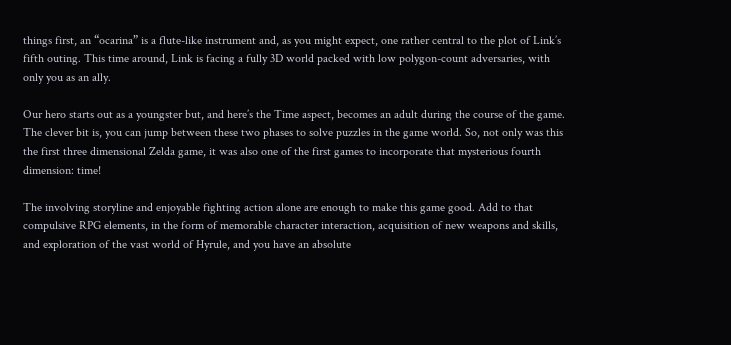things first, an “ocarina” is a flute-like instrument and, as you might expect, one rather central to the plot of Link’s fifth outing. This time around, Link is facing a fully 3D world packed with low polygon-count adversaries, with only you as an ally.

Our hero starts out as a youngster but, and here’s the Time aspect, becomes an adult during the course of the game. The clever bit is, you can jump between these two phases to solve puzzles in the game world. So, not only was this the first three dimensional Zelda game, it was also one of the first games to incorporate that mysterious fourth dimension: time!

The involving storyline and enjoyable fighting action alone are enough to make this game good. Add to that compulsive RPG elements, in the form of memorable character interaction, acquisition of new weapons and skills, and exploration of the vast world of Hyrule, and you have an absolute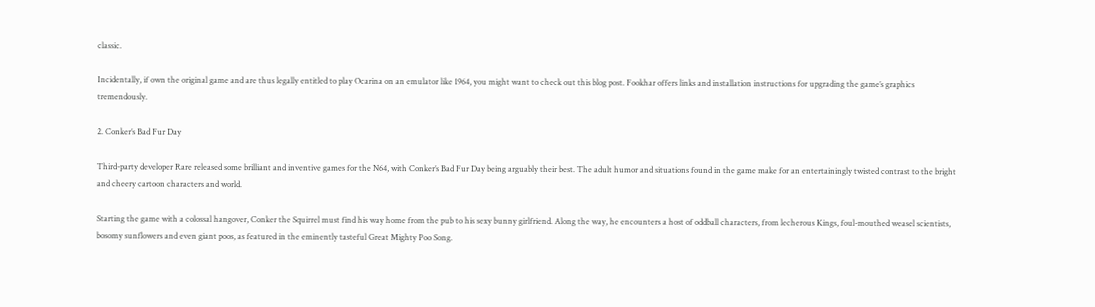classic.

Incidentally, if own the original game and are thus legally entitled to play Ocarina on an emulator like 1964, you might want to check out this blog post. Fookhar offers links and installation instructions for upgrading the game’s graphics tremendously.

2. Conker’s Bad Fur Day

Third-party developer Rare released some brilliant and inventive games for the N64, with Conker’s Bad Fur Day being arguably their best. The adult humor and situations found in the game make for an entertainingly twisted contrast to the bright and cheery cartoon characters and world.

Starting the game with a colossal hangover, Conker the Squirrel must find his way home from the pub to his sexy bunny girlfriend. Along the way, he encounters a host of oddball characters, from lecherous Kings, foul-mouthed weasel scientists, bosomy sunflowers and even giant poos, as featured in the eminently tasteful Great Mighty Poo Song.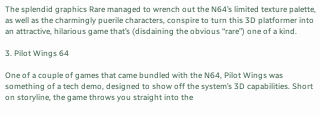The splendid graphics Rare managed to wrench out the N64’s limited texture palette, as well as the charmingly puerile characters, conspire to turn this 3D platformer into an attractive, hilarious game that’s (disdaining the obvious “rare”) one of a kind.

3. Pilot Wings 64

One of a couple of games that came bundled with the N64, Pilot Wings was something of a tech demo, designed to show off the system’s 3D capabilities. Short on storyline, the game throws you straight into the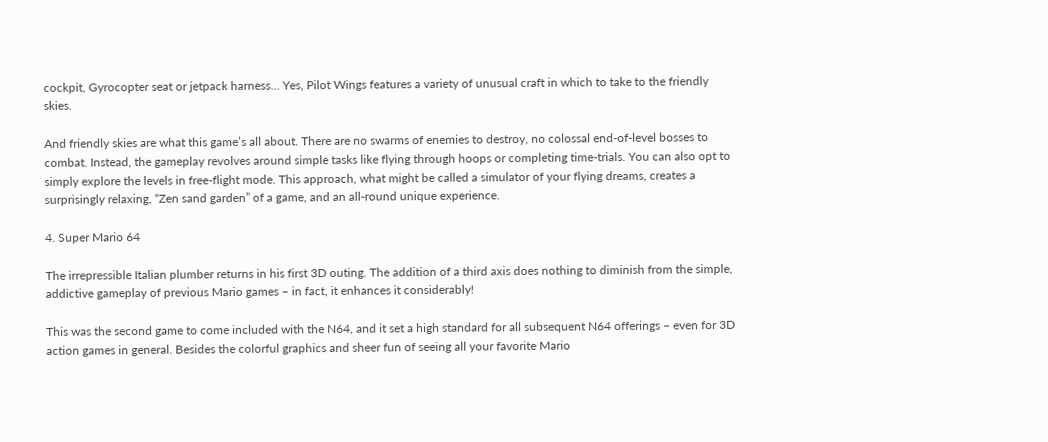cockpit, Gyrocopter seat or jetpack harness… Yes, Pilot Wings features a variety of unusual craft in which to take to the friendly skies.

And friendly skies are what this game’s all about. There are no swarms of enemies to destroy, no colossal end-of-level bosses to combat. Instead, the gameplay revolves around simple tasks like flying through hoops or completing time-trials. You can also opt to simply explore the levels in free-flight mode. This approach, what might be called a simulator of your flying dreams, creates a surprisingly relaxing, “Zen sand garden” of a game, and an all-round unique experience.

4. Super Mario 64

The irrepressible Italian plumber returns in his first 3D outing. The addition of a third axis does nothing to diminish from the simple, addictive gameplay of previous Mario games – in fact, it enhances it considerably!

This was the second game to come included with the N64, and it set a high standard for all subsequent N64 offerings – even for 3D action games in general. Besides the colorful graphics and sheer fun of seeing all your favorite Mario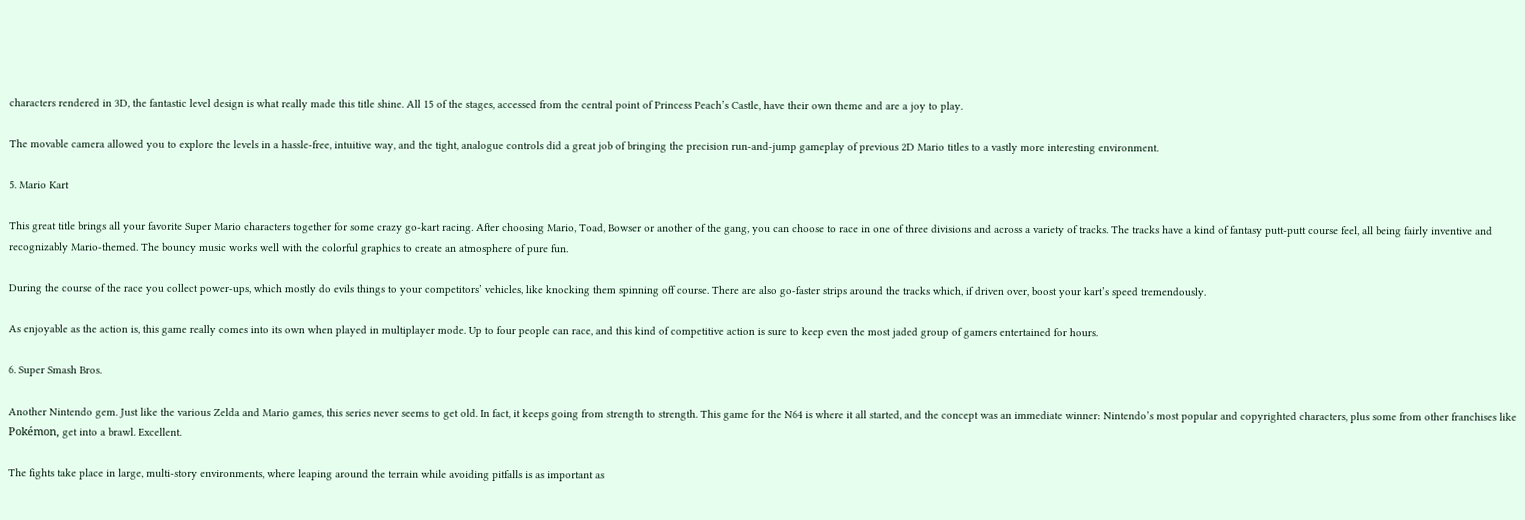characters rendered in 3D, the fantastic level design is what really made this title shine. All 15 of the stages, accessed from the central point of Princess Peach’s Castle, have their own theme and are a joy to play.

The movable camera allowed you to explore the levels in a hassle-free, intuitive way, and the tight, analogue controls did a great job of bringing the precision run-and-jump gameplay of previous 2D Mario titles to a vastly more interesting environment.

5. Mario Kart

This great title brings all your favorite Super Mario characters together for some crazy go-kart racing. After choosing Mario, Toad, Bowser or another of the gang, you can choose to race in one of three divisions and across a variety of tracks. The tracks have a kind of fantasy putt-putt course feel, all being fairly inventive and recognizably Mario-themed. The bouncy music works well with the colorful graphics to create an atmosphere of pure fun.

During the course of the race you collect power-ups, which mostly do evils things to your competitors’ vehicles, like knocking them spinning off course. There are also go-faster strips around the tracks which, if driven over, boost your kart’s speed tremendously.

As enjoyable as the action is, this game really comes into its own when played in multiplayer mode. Up to four people can race, and this kind of competitive action is sure to keep even the most jaded group of gamers entertained for hours.

6. Super Smash Bros.

Another Nintendo gem. Just like the various Zelda and Mario games, this series never seems to get old. In fact, it keeps going from strength to strength. This game for the N64 is where it all started, and the concept was an immediate winner: Nintendo’s most popular and copyrighted characters, plus some from other franchises like Pokémon, get into a brawl. Excellent.

The fights take place in large, multi-story environments, where leaping around the terrain while avoiding pitfalls is as important as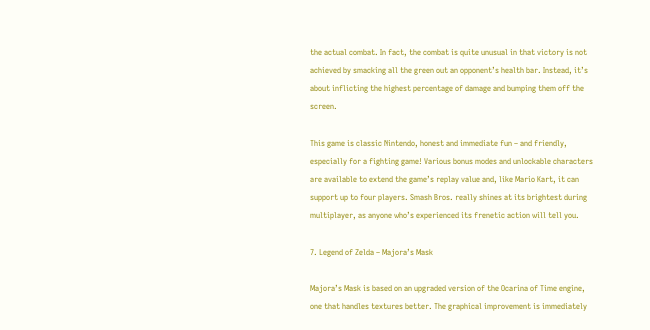the actual combat. In fact, the combat is quite unusual in that victory is not achieved by smacking all the green out an opponent’s health bar. Instead, it’s about inflicting the highest percentage of damage and bumping them off the screen.

This game is classic Nintendo, honest and immediate fun – and friendly, especially for a fighting game! Various bonus modes and unlockable characters are available to extend the game’s replay value and, like Mario Kart, it can support up to four players. Smash Bros. really shines at its brightest during multiplayer, as anyone who’s experienced its frenetic action will tell you.

7. Legend of Zelda – Majora’s Mask

Majora’s Mask is based on an upgraded version of the Ocarina of Time engine, one that handles textures better. The graphical improvement is immediately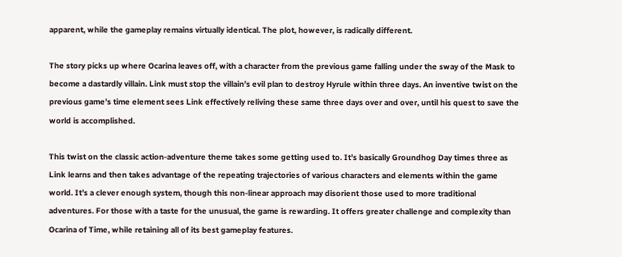apparent, while the gameplay remains virtually identical. The plot, however, is radically different.

The story picks up where Ocarina leaves off, with a character from the previous game falling under the sway of the Mask to become a dastardly villain. Link must stop the villain’s evil plan to destroy Hyrule within three days. An inventive twist on the previous game’s time element sees Link effectively reliving these same three days over and over, until his quest to save the world is accomplished.

This twist on the classic action-adventure theme takes some getting used to. It’s basically Groundhog Day times three as Link learns and then takes advantage of the repeating trajectories of various characters and elements within the game world. It’s a clever enough system, though this non-linear approach may disorient those used to more traditional adventures. For those with a taste for the unusual, the game is rewarding. It offers greater challenge and complexity than Ocarina of Time, while retaining all of its best gameplay features.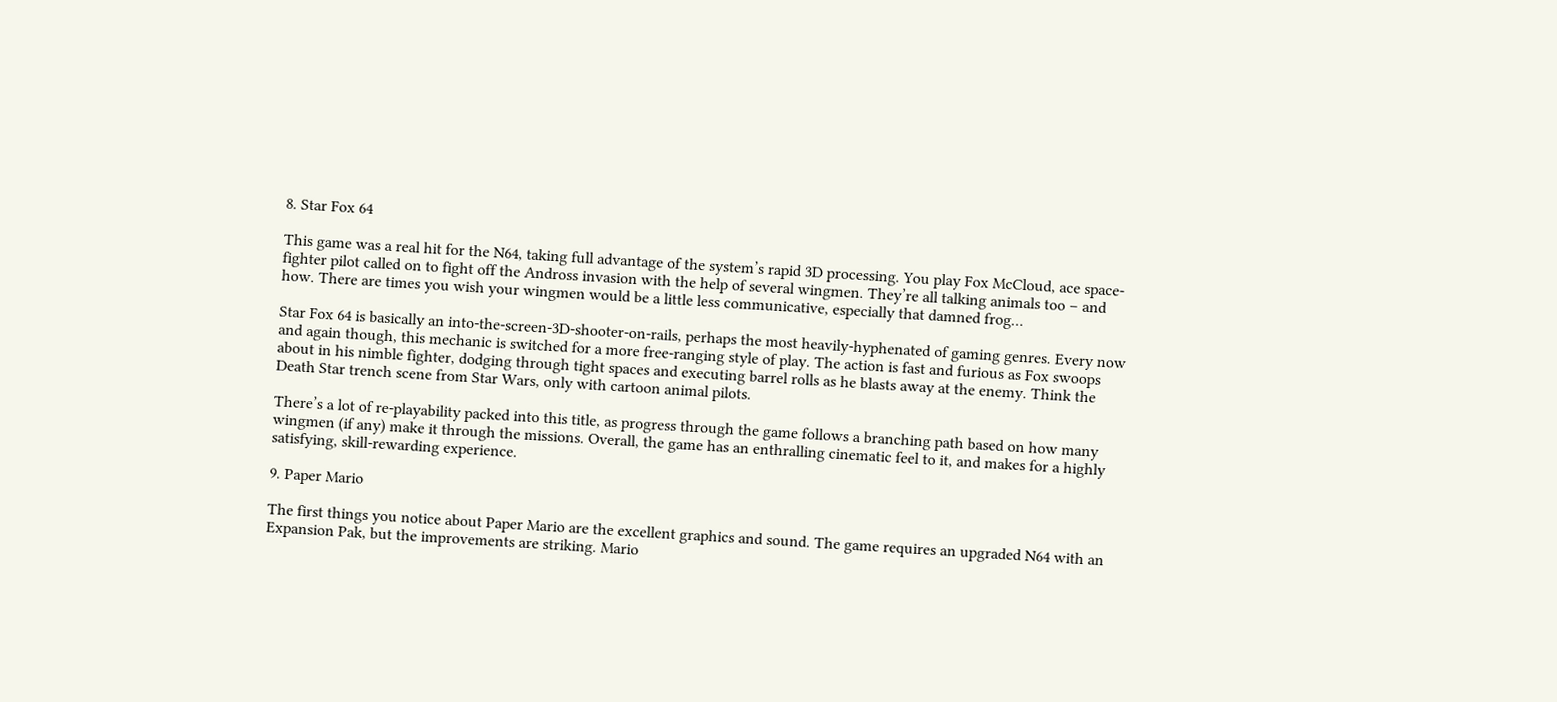8. Star Fox 64

This game was a real hit for the N64, taking full advantage of the system’s rapid 3D processing. You play Fox McCloud, ace space-fighter pilot called on to fight off the Andross invasion with the help of several wingmen. They’re all talking animals too – and how. There are times you wish your wingmen would be a little less communicative, especially that damned frog…

Star Fox 64 is basically an into-the-screen-3D-shooter-on-rails, perhaps the most heavily-hyphenated of gaming genres. Every now and again though, this mechanic is switched for a more free-ranging style of play. The action is fast and furious as Fox swoops about in his nimble fighter, dodging through tight spaces and executing barrel rolls as he blasts away at the enemy. Think the Death Star trench scene from Star Wars, only with cartoon animal pilots.

There’s a lot of re-playability packed into this title, as progress through the game follows a branching path based on how many wingmen (if any) make it through the missions. Overall, the game has an enthralling cinematic feel to it, and makes for a highly satisfying, skill-rewarding experience.

9. Paper Mario

The first things you notice about Paper Mario are the excellent graphics and sound. The game requires an upgraded N64 with an Expansion Pak, but the improvements are striking. Mario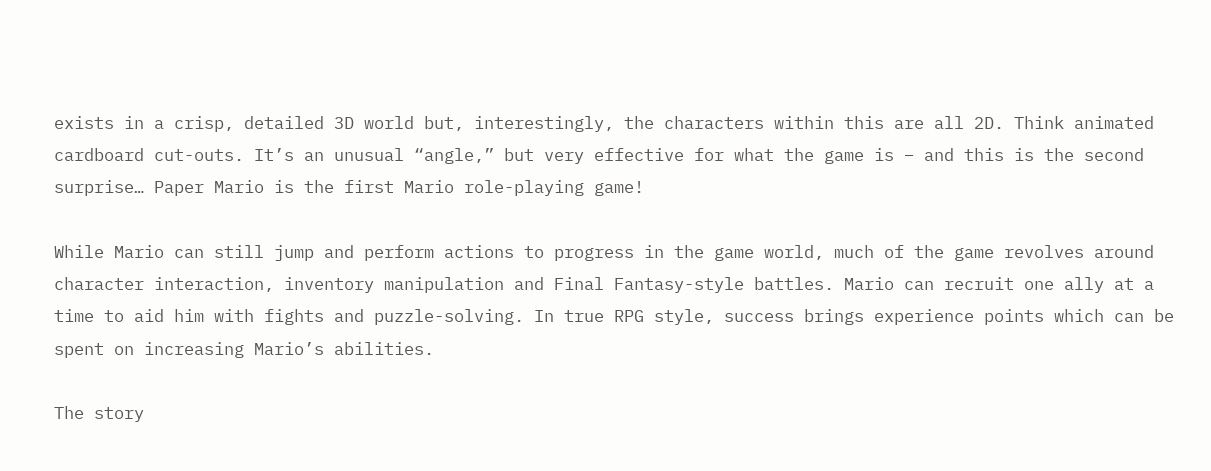exists in a crisp, detailed 3D world but, interestingly, the characters within this are all 2D. Think animated cardboard cut-outs. It’s an unusual “angle,” but very effective for what the game is – and this is the second surprise… Paper Mario is the first Mario role-playing game!

While Mario can still jump and perform actions to progress in the game world, much of the game revolves around character interaction, inventory manipulation and Final Fantasy-style battles. Mario can recruit one ally at a time to aid him with fights and puzzle-solving. In true RPG style, success brings experience points which can be spent on increasing Mario’s abilities.

The story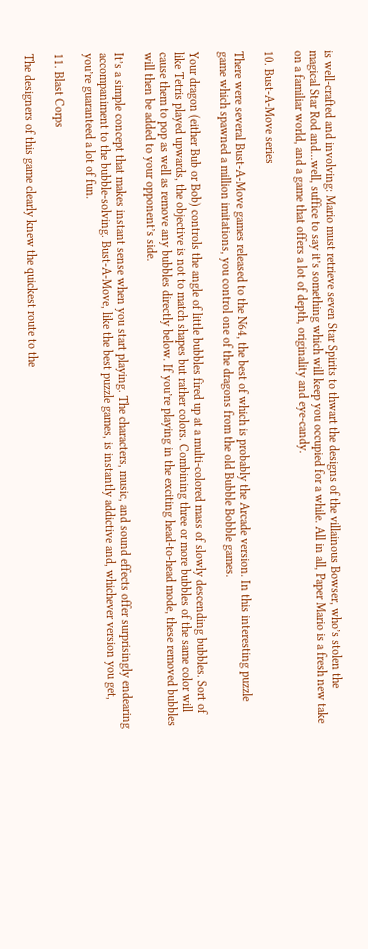is well-crafted and involving: Mario must retrieve seven Star Spirits to thwart the designs of the villainous Bowser, who’s stolen the magical Star Rod and…well, suffice to say it’s something which will keep you occupied for a while. All in all, Paper Mario is a fresh new take on a familiar world, and a game that offers a lot of depth, originality and eye-candy.

10. Bust-A-Move series

There were several Bust-A-Move games released to the N64, the best of which is probably the Arcade version. In this interesting puzzle game which spawned a million imitations, you control one of the dragons from the old Bubble Bobble games.

Your dragon (either Bub or Bob) controls the angle of little bubbles fired up at a multi-colored mass of slowly descending bubbles. Sort of like Tetris played upwards, the objective is not to match shapes but rather colors. Combining three or more bubbles of the same color will cause them to pop as well as remove any bubbles directly below. If you’re playing in the exciting head-to-head mode, these removed bubbles will then be added to your opponent’s side.

It’s a simple concept that makes instant sense when you start playing. The characters, music, and sound effects offer surprisingly endearing accompaniment to the bubble-solving. Bust-A-Move, like the best puzzle games, is instantly addictive and, whichever version you get, you’re guaranteed a lot of fun.

11. Blast Corps

The designers of this game clearly knew the quickest route to the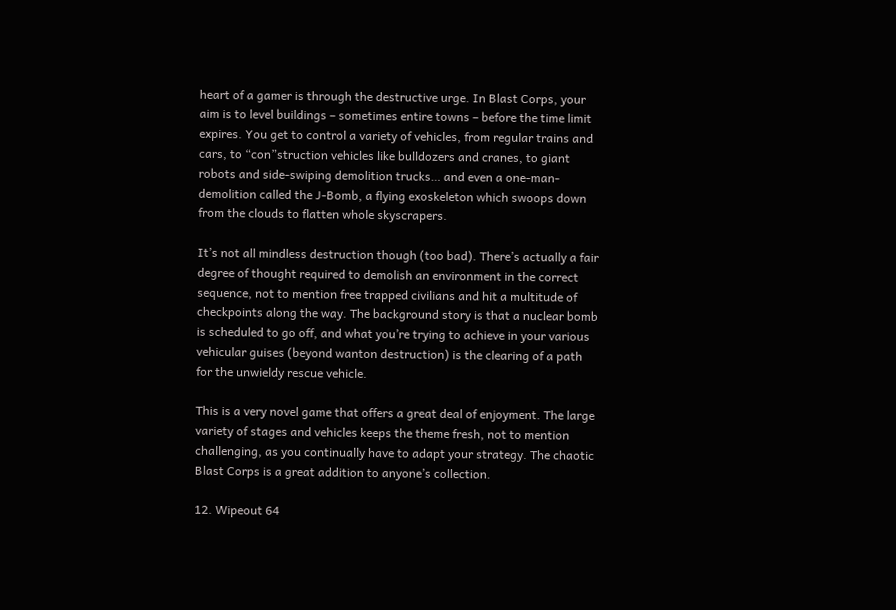heart of a gamer is through the destructive urge. In Blast Corps, your aim is to level buildings – sometimes entire towns – before the time limit expires. You get to control a variety of vehicles, from regular trains and cars, to “con”struction vehicles like bulldozers and cranes, to giant robots and side-swiping demolition trucks… and even a one-man-demolition called the J-Bomb, a flying exoskeleton which swoops down from the clouds to flatten whole skyscrapers.

It’s not all mindless destruction though (too bad). There’s actually a fair degree of thought required to demolish an environment in the correct sequence, not to mention free trapped civilians and hit a multitude of checkpoints along the way. The background story is that a nuclear bomb is scheduled to go off, and what you’re trying to achieve in your various vehicular guises (beyond wanton destruction) is the clearing of a path for the unwieldy rescue vehicle.

This is a very novel game that offers a great deal of enjoyment. The large variety of stages and vehicles keeps the theme fresh, not to mention challenging, as you continually have to adapt your strategy. The chaotic Blast Corps is a great addition to anyone’s collection.

12. Wipeout 64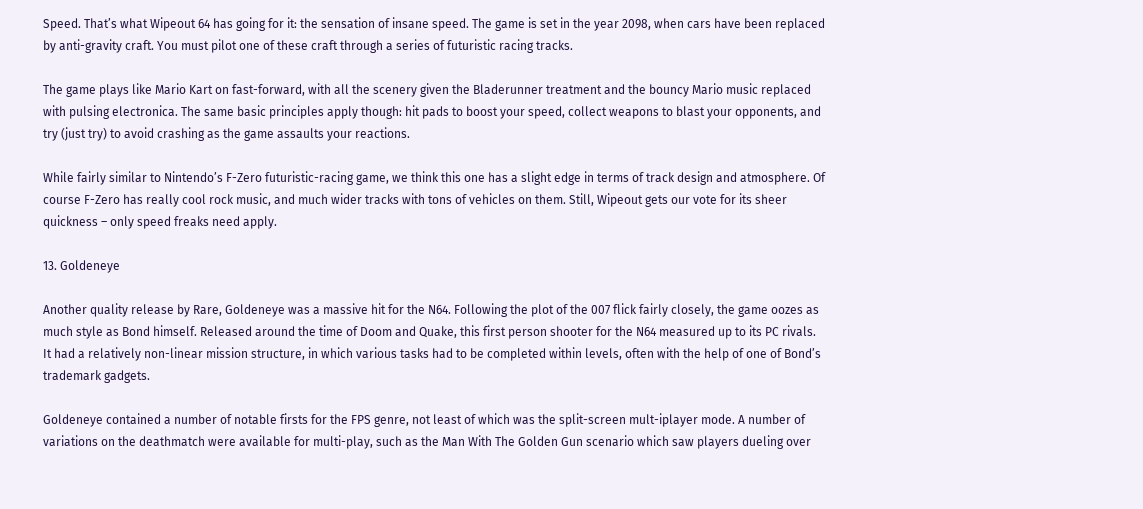Speed. That’s what Wipeout 64 has going for it: the sensation of insane speed. The game is set in the year 2098, when cars have been replaced by anti-gravity craft. You must pilot one of these craft through a series of futuristic racing tracks.

The game plays like Mario Kart on fast-forward, with all the scenery given the Bladerunner treatment and the bouncy Mario music replaced with pulsing electronica. The same basic principles apply though: hit pads to boost your speed, collect weapons to blast your opponents, and try (just try) to avoid crashing as the game assaults your reactions.

While fairly similar to Nintendo’s F-Zero futuristic-racing game, we think this one has a slight edge in terms of track design and atmosphere. Of course F-Zero has really cool rock music, and much wider tracks with tons of vehicles on them. Still, Wipeout gets our vote for its sheer quickness – only speed freaks need apply.

13. Goldeneye

Another quality release by Rare, Goldeneye was a massive hit for the N64. Following the plot of the 007 flick fairly closely, the game oozes as much style as Bond himself. Released around the time of Doom and Quake, this first person shooter for the N64 measured up to its PC rivals. It had a relatively non-linear mission structure, in which various tasks had to be completed within levels, often with the help of one of Bond’s trademark gadgets.

Goldeneye contained a number of notable firsts for the FPS genre, not least of which was the split-screen mult-iplayer mode. A number of variations on the deathmatch were available for multi-play, such as the Man With The Golden Gun scenario which saw players dueling over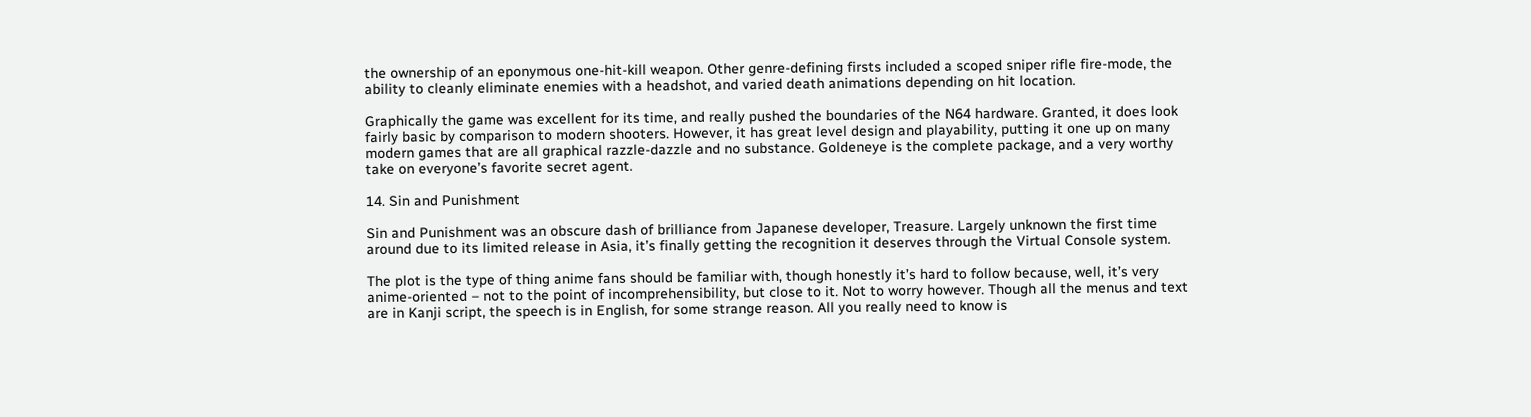the ownership of an eponymous one-hit-kill weapon. Other genre-defining firsts included a scoped sniper rifle fire-mode, the ability to cleanly eliminate enemies with a headshot, and varied death animations depending on hit location.

Graphically the game was excellent for its time, and really pushed the boundaries of the N64 hardware. Granted, it does look fairly basic by comparison to modern shooters. However, it has great level design and playability, putting it one up on many modern games that are all graphical razzle-dazzle and no substance. Goldeneye is the complete package, and a very worthy take on everyone’s favorite secret agent.

14. Sin and Punishment

Sin and Punishment was an obscure dash of brilliance from Japanese developer, Treasure. Largely unknown the first time around due to its limited release in Asia, it’s finally getting the recognition it deserves through the Virtual Console system.

The plot is the type of thing anime fans should be familiar with, though honestly it’s hard to follow because, well, it’s very anime-oriented – not to the point of incomprehensibility, but close to it. Not to worry however. Though all the menus and text are in Kanji script, the speech is in English, for some strange reason. All you really need to know is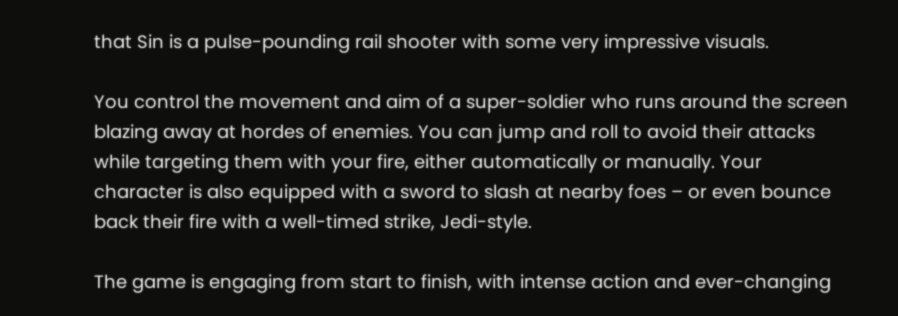that Sin is a pulse-pounding rail shooter with some very impressive visuals.

You control the movement and aim of a super-soldier who runs around the screen blazing away at hordes of enemies. You can jump and roll to avoid their attacks while targeting them with your fire, either automatically or manually. Your character is also equipped with a sword to slash at nearby foes – or even bounce back their fire with a well-timed strike, Jedi-style.

The game is engaging from start to finish, with intense action and ever-changing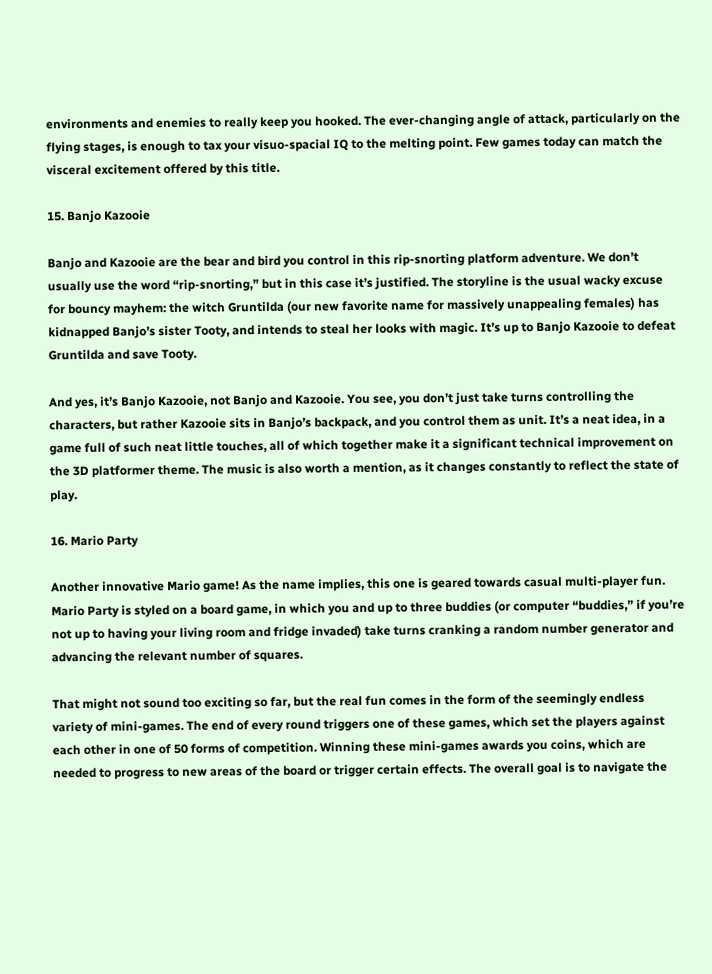environments and enemies to really keep you hooked. The ever-changing angle of attack, particularly on the flying stages, is enough to tax your visuo-spacial IQ to the melting point. Few games today can match the visceral excitement offered by this title.

15. Banjo Kazooie

Banjo and Kazooie are the bear and bird you control in this rip-snorting platform adventure. We don’t usually use the word “rip-snorting,” but in this case it’s justified. The storyline is the usual wacky excuse for bouncy mayhem: the witch Gruntilda (our new favorite name for massively unappealing females) has kidnapped Banjo’s sister Tooty, and intends to steal her looks with magic. It’s up to Banjo Kazooie to defeat Gruntilda and save Tooty.

And yes, it’s Banjo Kazooie, not Banjo and Kazooie. You see, you don’t just take turns controlling the characters, but rather Kazooie sits in Banjo’s backpack, and you control them as unit. It’s a neat idea, in a game full of such neat little touches, all of which together make it a significant technical improvement on the 3D platformer theme. The music is also worth a mention, as it changes constantly to reflect the state of play.

16. Mario Party

Another innovative Mario game! As the name implies, this one is geared towards casual multi-player fun. Mario Party is styled on a board game, in which you and up to three buddies (or computer “buddies,” if you’re not up to having your living room and fridge invaded) take turns cranking a random number generator and advancing the relevant number of squares.

That might not sound too exciting so far, but the real fun comes in the form of the seemingly endless variety of mini-games. The end of every round triggers one of these games, which set the players against each other in one of 50 forms of competition. Winning these mini-games awards you coins, which are needed to progress to new areas of the board or trigger certain effects. The overall goal is to navigate the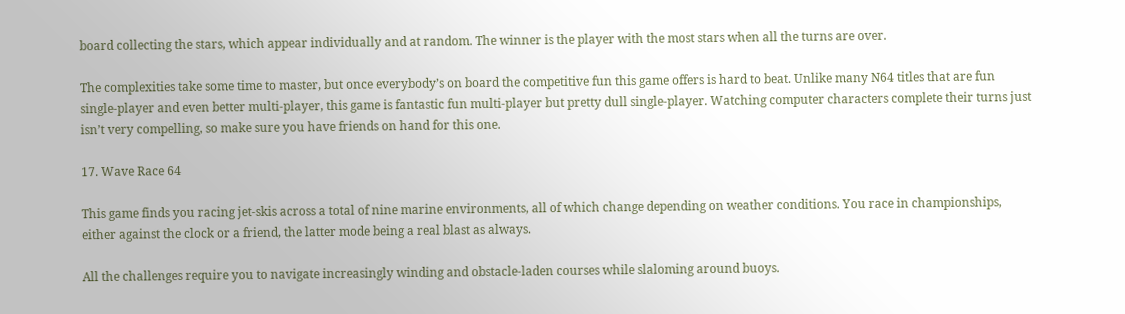board collecting the stars, which appear individually and at random. The winner is the player with the most stars when all the turns are over.

The complexities take some time to master, but once everybody’s on board the competitive fun this game offers is hard to beat. Unlike many N64 titles that are fun single-player and even better multi-player, this game is fantastic fun multi-player but pretty dull single-player. Watching computer characters complete their turns just isn’t very compelling, so make sure you have friends on hand for this one.

17. Wave Race 64

This game finds you racing jet-skis across a total of nine marine environments, all of which change depending on weather conditions. You race in championships, either against the clock or a friend, the latter mode being a real blast as always.

All the challenges require you to navigate increasingly winding and obstacle-laden courses while slaloming around buoys.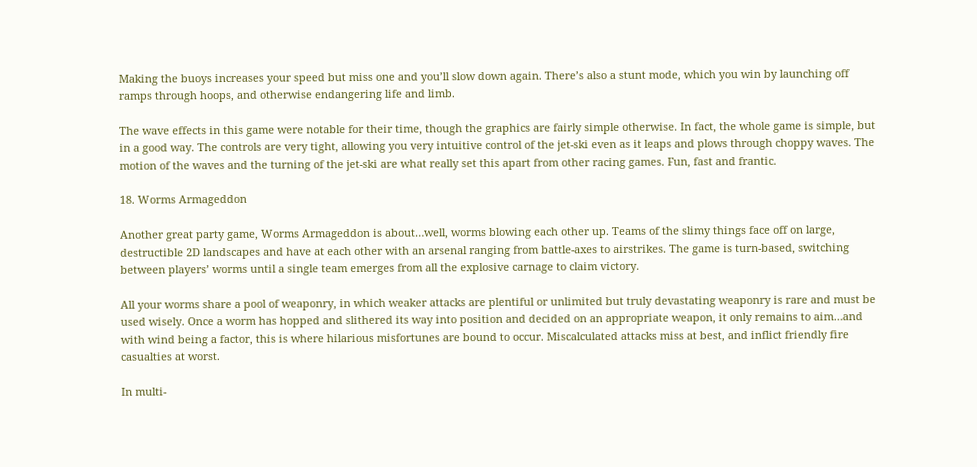Making the buoys increases your speed but miss one and you’ll slow down again. There’s also a stunt mode, which you win by launching off ramps through hoops, and otherwise endangering life and limb.

The wave effects in this game were notable for their time, though the graphics are fairly simple otherwise. In fact, the whole game is simple, but in a good way. The controls are very tight, allowing you very intuitive control of the jet-ski even as it leaps and plows through choppy waves. The motion of the waves and the turning of the jet-ski are what really set this apart from other racing games. Fun, fast and frantic.

18. Worms Armageddon

Another great party game, Worms Armageddon is about…well, worms blowing each other up. Teams of the slimy things face off on large, destructible 2D landscapes and have at each other with an arsenal ranging from battle-axes to airstrikes. The game is turn-based, switching between players’ worms until a single team emerges from all the explosive carnage to claim victory.

All your worms share a pool of weaponry, in which weaker attacks are plentiful or unlimited but truly devastating weaponry is rare and must be used wisely. Once a worm has hopped and slithered its way into position and decided on an appropriate weapon, it only remains to aim…and with wind being a factor, this is where hilarious misfortunes are bound to occur. Miscalculated attacks miss at best, and inflict friendly fire casualties at worst.

In multi-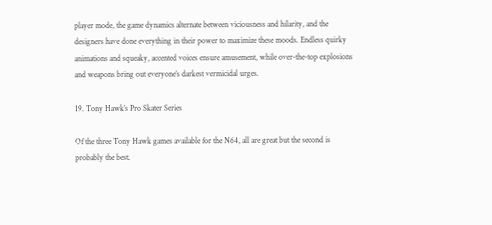player mode, the game dynamics alternate between viciousness and hilarity, and the designers have done everything in their power to maximize these moods. Endless quirky animations and squeaky, accented voices ensure amusement, while over-the-top explosions and weapons bring out everyone’s darkest vermicidal urges.

19. Tony Hawk’s Pro Skater Series

Of the three Tony Hawk games available for the N64, all are great but the second is probably the best.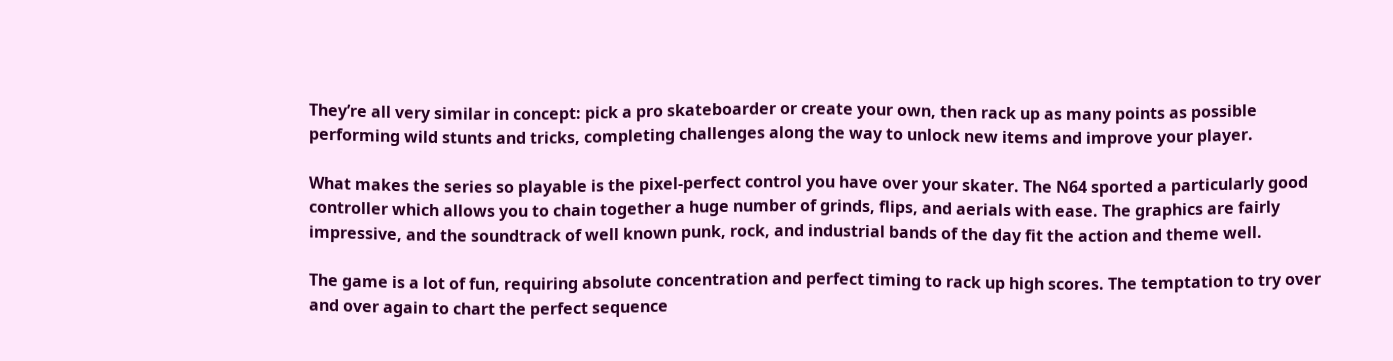They’re all very similar in concept: pick a pro skateboarder or create your own, then rack up as many points as possible performing wild stunts and tricks, completing challenges along the way to unlock new items and improve your player.

What makes the series so playable is the pixel-perfect control you have over your skater. The N64 sported a particularly good controller which allows you to chain together a huge number of grinds, flips, and aerials with ease. The graphics are fairly impressive, and the soundtrack of well known punk, rock, and industrial bands of the day fit the action and theme well.

The game is a lot of fun, requiring absolute concentration and perfect timing to rack up high scores. The temptation to try over and over again to chart the perfect sequence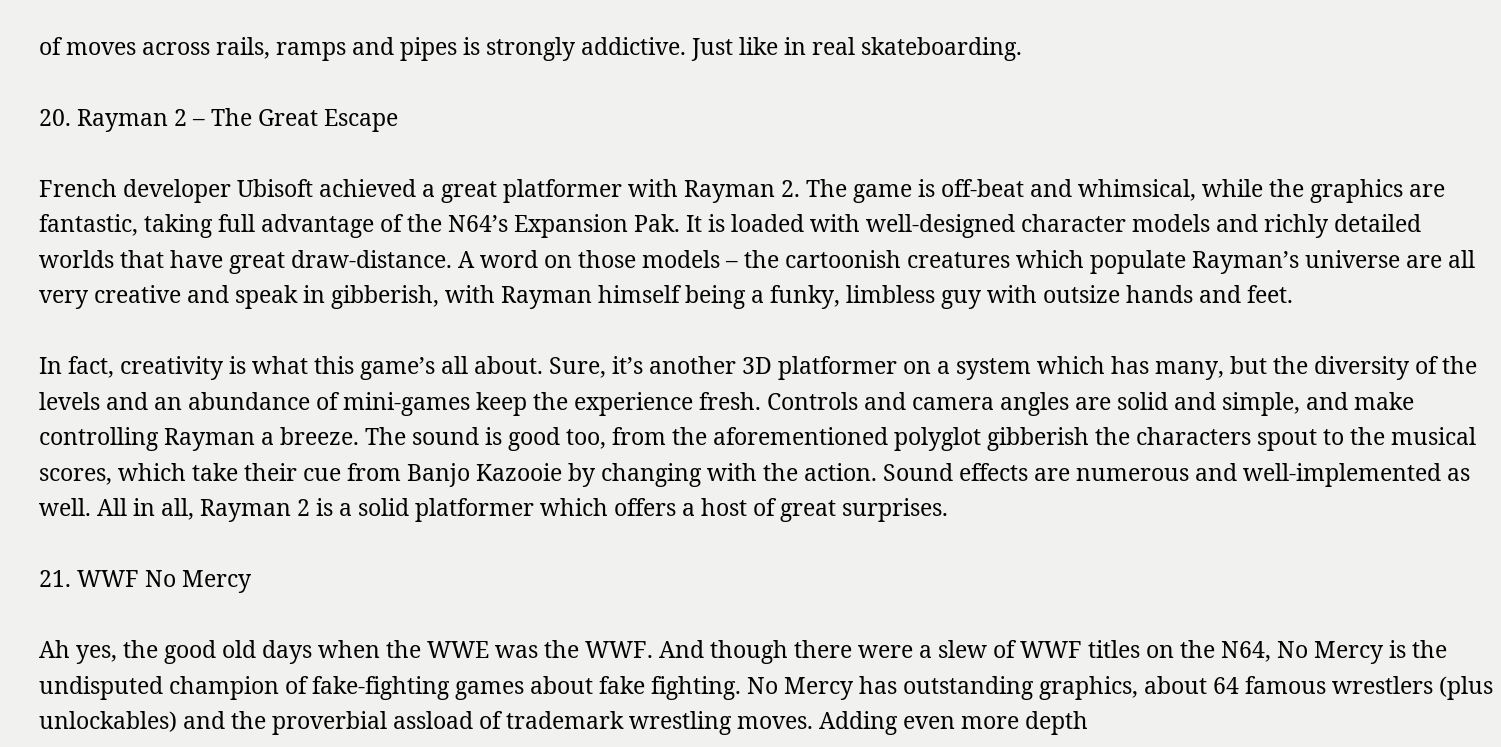of moves across rails, ramps and pipes is strongly addictive. Just like in real skateboarding.

20. Rayman 2 – The Great Escape

French developer Ubisoft achieved a great platformer with Rayman 2. The game is off-beat and whimsical, while the graphics are fantastic, taking full advantage of the N64’s Expansion Pak. It is loaded with well-designed character models and richly detailed worlds that have great draw-distance. A word on those models – the cartoonish creatures which populate Rayman’s universe are all very creative and speak in gibberish, with Rayman himself being a funky, limbless guy with outsize hands and feet.

In fact, creativity is what this game’s all about. Sure, it’s another 3D platformer on a system which has many, but the diversity of the levels and an abundance of mini-games keep the experience fresh. Controls and camera angles are solid and simple, and make controlling Rayman a breeze. The sound is good too, from the aforementioned polyglot gibberish the characters spout to the musical scores, which take their cue from Banjo Kazooie by changing with the action. Sound effects are numerous and well-implemented as well. All in all, Rayman 2 is a solid platformer which offers a host of great surprises.

21. WWF No Mercy

Ah yes, the good old days when the WWE was the WWF. And though there were a slew of WWF titles on the N64, No Mercy is the undisputed champion of fake-fighting games about fake fighting. No Mercy has outstanding graphics, about 64 famous wrestlers (plus unlockables) and the proverbial assload of trademark wrestling moves. Adding even more depth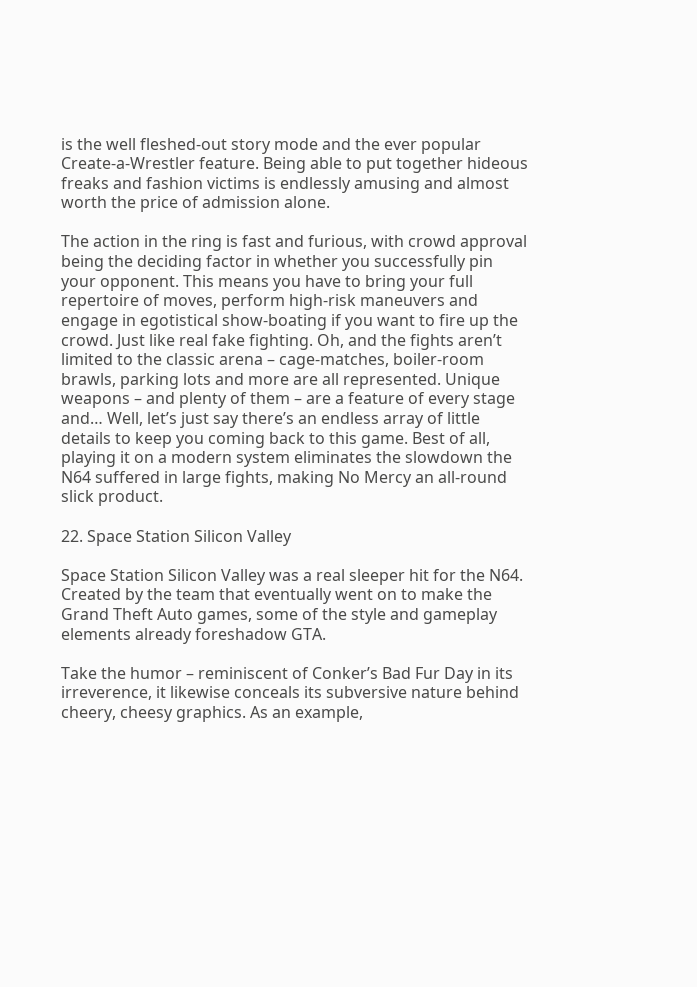is the well fleshed-out story mode and the ever popular Create-a-Wrestler feature. Being able to put together hideous freaks and fashion victims is endlessly amusing and almost worth the price of admission alone.

The action in the ring is fast and furious, with crowd approval being the deciding factor in whether you successfully pin your opponent. This means you have to bring your full repertoire of moves, perform high-risk maneuvers and engage in egotistical show-boating if you want to fire up the crowd. Just like real fake fighting. Oh, and the fights aren’t limited to the classic arena – cage-matches, boiler-room brawls, parking lots and more are all represented. Unique weapons – and plenty of them – are a feature of every stage and… Well, let’s just say there’s an endless array of little details to keep you coming back to this game. Best of all, playing it on a modern system eliminates the slowdown the N64 suffered in large fights, making No Mercy an all-round slick product.

22. Space Station Silicon Valley

Space Station Silicon Valley was a real sleeper hit for the N64. Created by the team that eventually went on to make the Grand Theft Auto games, some of the style and gameplay elements already foreshadow GTA.

Take the humor – reminiscent of Conker’s Bad Fur Day in its irreverence, it likewise conceals its subversive nature behind cheery, cheesy graphics. As an example,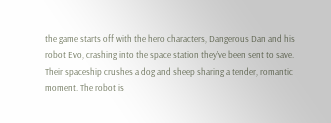the game starts off with the hero characters, Dangerous Dan and his robot Evo, crashing into the space station they’ve been sent to save. Their spaceship crushes a dog and sheep sharing a tender, romantic moment. The robot is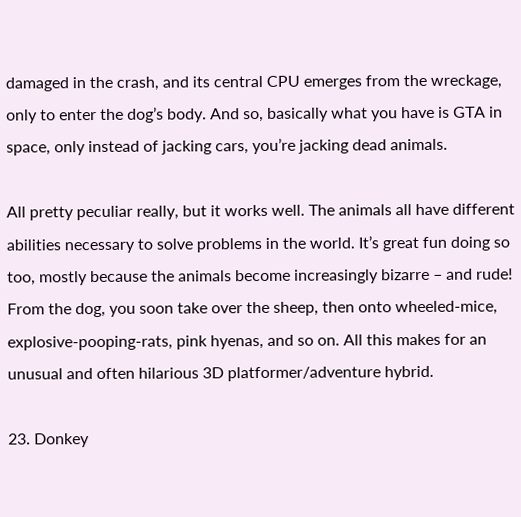damaged in the crash, and its central CPU emerges from the wreckage, only to enter the dog’s body. And so, basically what you have is GTA in space, only instead of jacking cars, you’re jacking dead animals.

All pretty peculiar really, but it works well. The animals all have different abilities necessary to solve problems in the world. It’s great fun doing so too, mostly because the animals become increasingly bizarre – and rude! From the dog, you soon take over the sheep, then onto wheeled-mice, explosive-pooping-rats, pink hyenas, and so on. All this makes for an unusual and often hilarious 3D platformer/adventure hybrid.

23. Donkey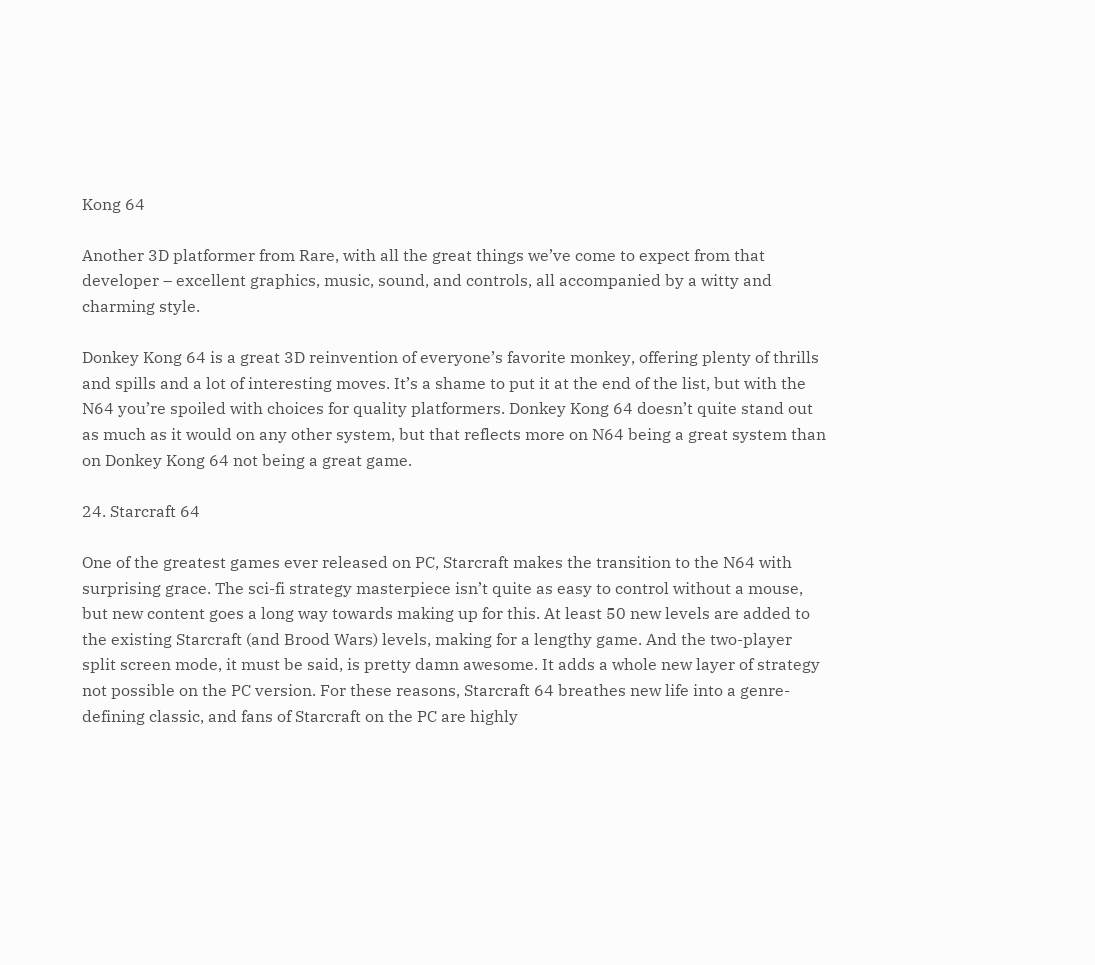Kong 64

Another 3D platformer from Rare, with all the great things we’ve come to expect from that developer – excellent graphics, music, sound, and controls, all accompanied by a witty and charming style.

Donkey Kong 64 is a great 3D reinvention of everyone’s favorite monkey, offering plenty of thrills and spills and a lot of interesting moves. It’s a shame to put it at the end of the list, but with the N64 you’re spoiled with choices for quality platformers. Donkey Kong 64 doesn’t quite stand out as much as it would on any other system, but that reflects more on N64 being a great system than on Donkey Kong 64 not being a great game.

24. Starcraft 64

One of the greatest games ever released on PC, Starcraft makes the transition to the N64 with surprising grace. The sci-fi strategy masterpiece isn’t quite as easy to control without a mouse, but new content goes a long way towards making up for this. At least 50 new levels are added to the existing Starcraft (and Brood Wars) levels, making for a lengthy game. And the two-player split screen mode, it must be said, is pretty damn awesome. It adds a whole new layer of strategy not possible on the PC version. For these reasons, Starcraft 64 breathes new life into a genre-defining classic, and fans of Starcraft on the PC are highly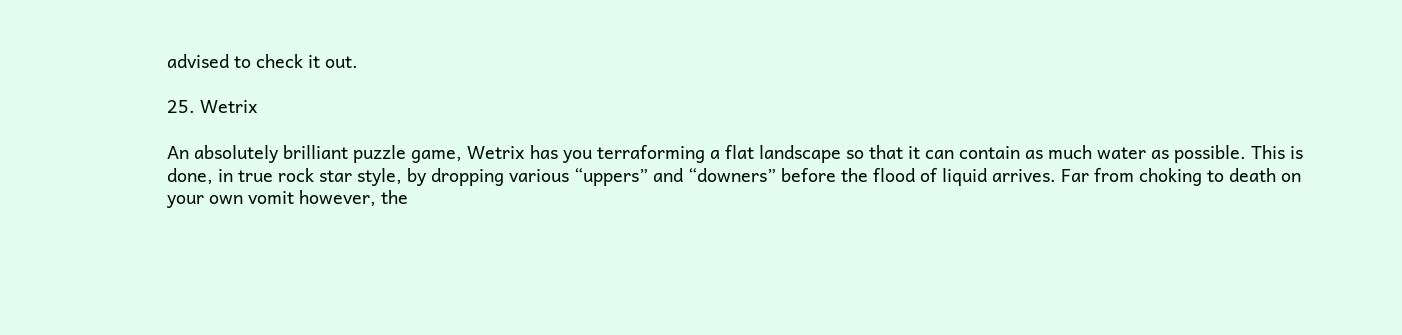advised to check it out.

25. Wetrix

An absolutely brilliant puzzle game, Wetrix has you terraforming a flat landscape so that it can contain as much water as possible. This is done, in true rock star style, by dropping various “uppers” and “downers” before the flood of liquid arrives. Far from choking to death on your own vomit however, the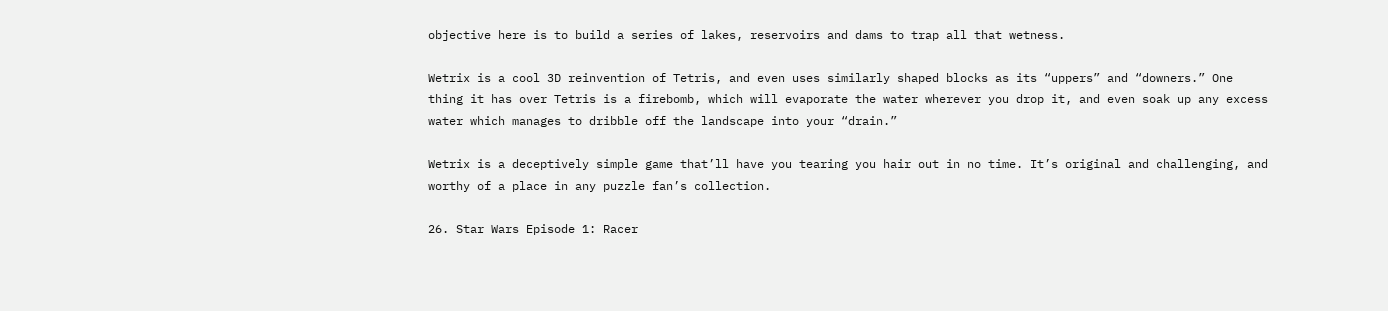objective here is to build a series of lakes, reservoirs and dams to trap all that wetness.

Wetrix is a cool 3D reinvention of Tetris, and even uses similarly shaped blocks as its “uppers” and “downers.” One thing it has over Tetris is a firebomb, which will evaporate the water wherever you drop it, and even soak up any excess water which manages to dribble off the landscape into your “drain.”

Wetrix is a deceptively simple game that’ll have you tearing you hair out in no time. It’s original and challenging, and worthy of a place in any puzzle fan’s collection.

26. Star Wars Episode 1: Racer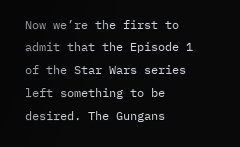Now we’re the first to admit that the Episode 1 of the Star Wars series left something to be desired. The Gungans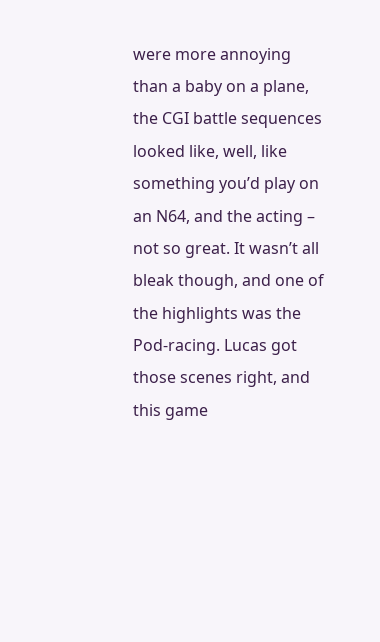were more annoying than a baby on a plane, the CGI battle sequences looked like, well, like something you’d play on an N64, and the acting – not so great. It wasn’t all bleak though, and one of the highlights was the Pod-racing. Lucas got those scenes right, and this game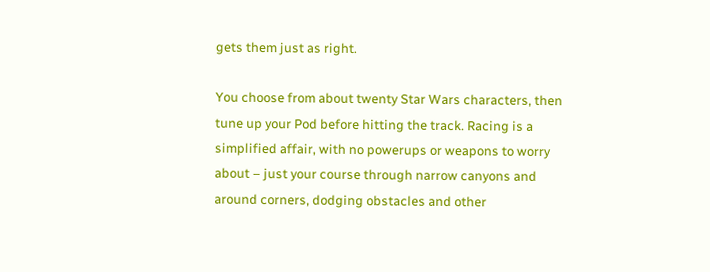gets them just as right.

You choose from about twenty Star Wars characters, then tune up your Pod before hitting the track. Racing is a simplified affair, with no powerups or weapons to worry about – just your course through narrow canyons and around corners, dodging obstacles and other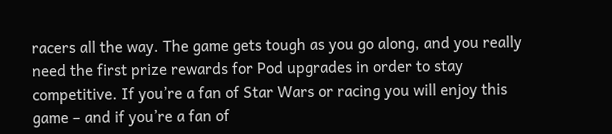racers all the way. The game gets tough as you go along, and you really need the first prize rewards for Pod upgrades in order to stay competitive. If you’re a fan of Star Wars or racing you will enjoy this game – and if you’re a fan of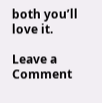both you’ll love it.

Leave a Comment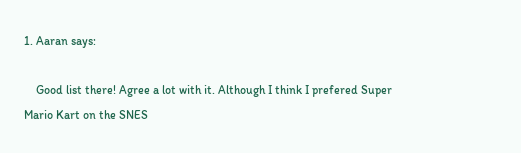1. Aaran says:

    Good list there! Agree a lot with it. Although I think I prefered Super Mario Kart on the SNES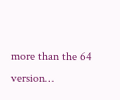more than the 64 version…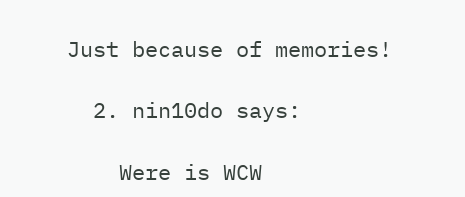Just because of memories!

  2. nin10do says:

    Were is WCW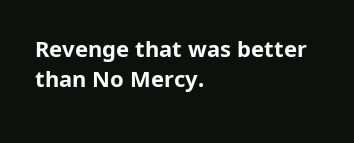Revenge that was better than No Mercy.